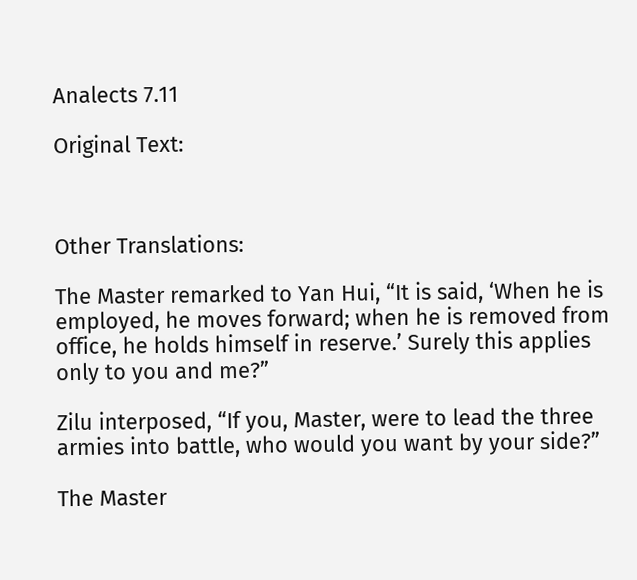Analects 7.11

Original Text:



Other Translations:

The Master remarked to Yan Hui, “It is said, ‘When he is employed, he moves forward; when he is removed from office, he holds himself in reserve.’ Surely this applies only to you and me?”

Zilu interposed, “If you, Master, were to lead the three armies into battle, who would you want by your side?”

The Master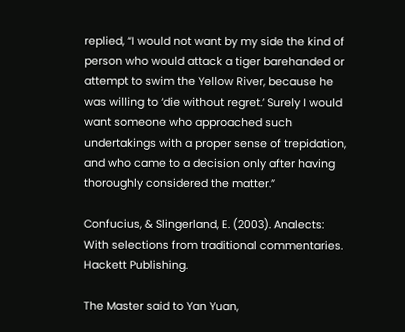replied, “I would not want by my side the kind of person who would attack a tiger barehanded or attempt to swim the Yellow River, because he was willing to ‘die without regret.’ Surely I would want someone who approached such undertakings with a proper sense of trepidation, and who came to a decision only after having thoroughly considered the matter.”

Confucius, & Slingerland, E. (2003). Analects: With selections from traditional commentaries. Hackett Publishing.

The Master said to Yan Yuan,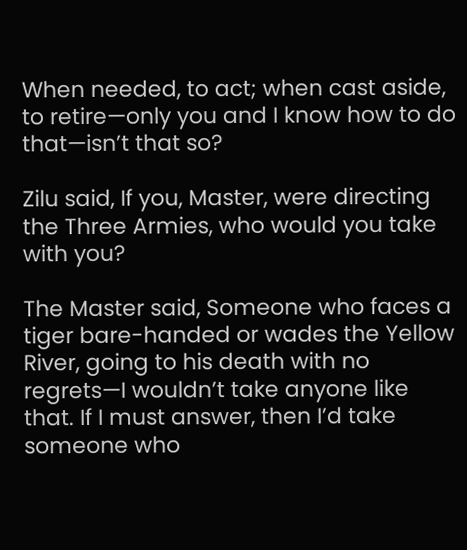When needed, to act; when cast aside, to retire—only you and I know how to do that—isn’t that so?

Zilu said, If you, Master, were directing the Three Armies, who would you take with you?

The Master said, Someone who faces a tiger bare-handed or wades the Yellow River, going to his death with no regrets—I wouldn’t take anyone like that. If I must answer, then I’d take someone who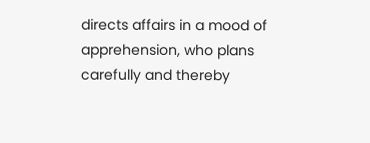directs affairs in a mood of apprehension, who plans carefully and thereby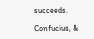succeeds.

Confucius, &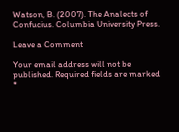Watson, B. (2007). The Analects of Confucius. Columbia University Press.

Leave a Comment

Your email address will not be published. Required fields are marked *